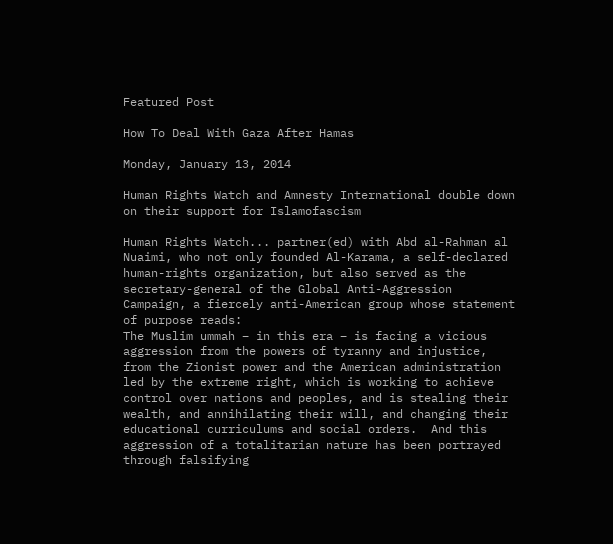Featured Post

How To Deal With Gaza After Hamas

Monday, January 13, 2014

Human Rights Watch and Amnesty International double down on their support for Islamofascism

Human Rights Watch... partner(ed) with Abd al-Rahman al Nuaimi, who not only founded Al-Karama, a self-declared human-rights organization, but also served as the secretary-general of the Global Anti-Aggression Campaign, a fiercely anti-American group whose statement of purpose reads:
The Muslim ummah – in this era – is facing a vicious aggression from the powers of tyranny and injustice, from the Zionist power and the American administration led by the extreme right, which is working to achieve control over nations and peoples, and is stealing their wealth, and annihilating their will, and changing their educational curriculums and social orders.  And this aggression of a totalitarian nature has been portrayed through falsifying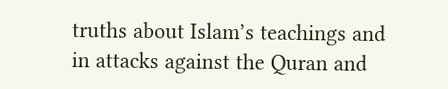truths about Islam’s teachings and in attacks against the Quran and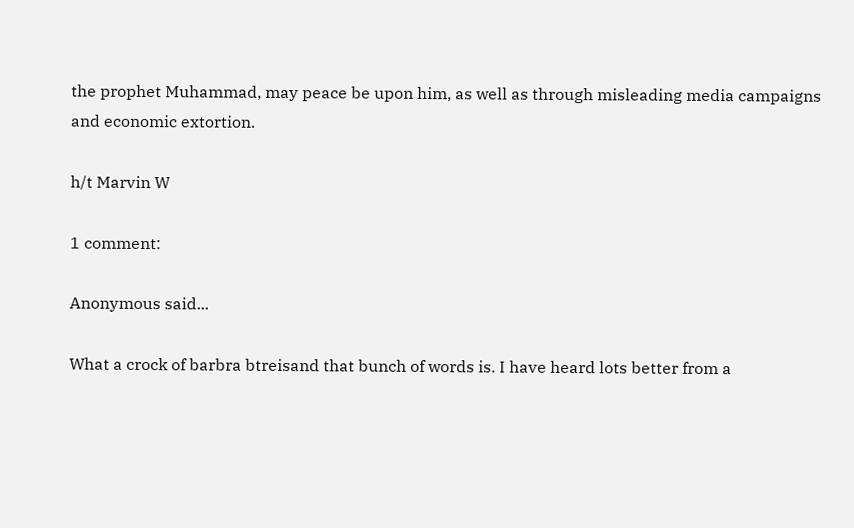the prophet Muhammad, may peace be upon him, as well as through misleading media campaigns and economic extortion.

h/t Marvin W

1 comment:

Anonymous said...

What a crock of barbra btreisand that bunch of words is. I have heard lots better from a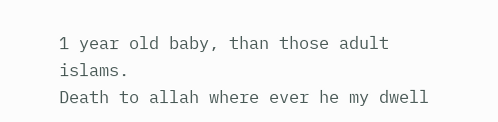1 year old baby, than those adult islams.
Death to allah where ever he my dwell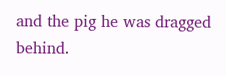and the pig he was dragged behind.